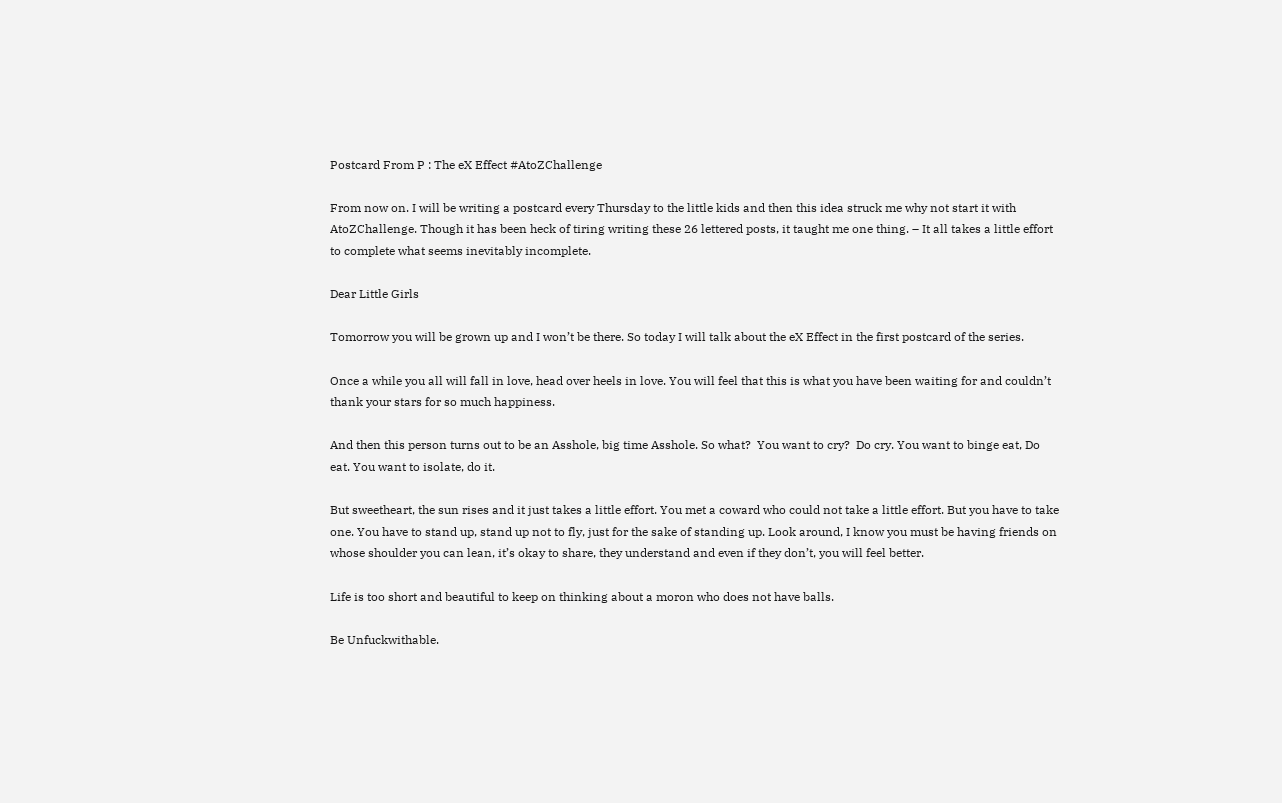Postcard From P : The eX Effect #AtoZChallenge

From now on. I will be writing a postcard every Thursday to the little kids and then this idea struck me why not start it with AtoZChallenge. Though it has been heck of tiring writing these 26 lettered posts, it taught me one thing. – It all takes a little effort to complete what seems inevitably incomplete.

Dear Little Girls

Tomorrow you will be grown up and I won’t be there. So today I will talk about the eX Effect in the first postcard of the series.

Once a while you all will fall in love, head over heels in love. You will feel that this is what you have been waiting for and couldn’t thank your stars for so much happiness.

And then this person turns out to be an Asshole, big time Asshole. So what?  You want to cry?  Do cry. You want to binge eat, Do eat. You want to isolate, do it.

But sweetheart, the sun rises and it just takes a little effort. You met a coward who could not take a little effort. But you have to take one. You have to stand up, stand up not to fly, just for the sake of standing up. Look around, I know you must be having friends on whose shoulder you can lean, it’s okay to share, they understand and even if they don’t, you will feel better.

Life is too short and beautiful to keep on thinking about a moron who does not have balls.

Be Unfuckwithable.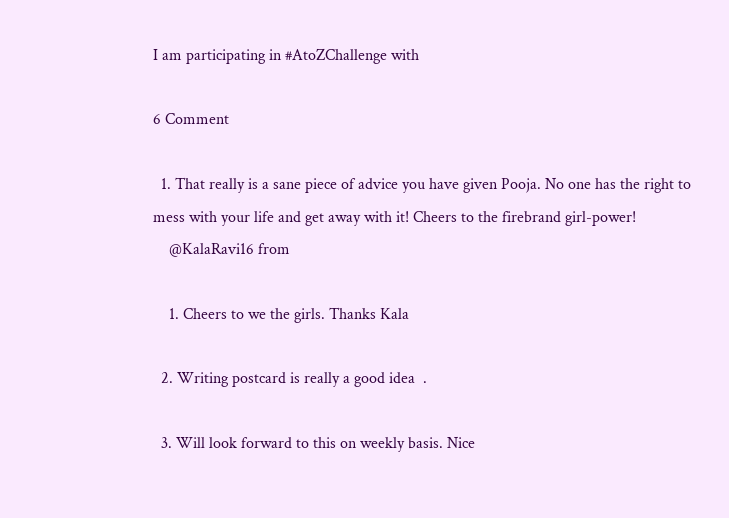I am participating in #AtoZChallenge with

6 Comment

  1. That really is a sane piece of advice you have given Pooja. No one has the right to mess with your life and get away with it! Cheers to the firebrand girl-power!
    @KalaRavi16 from

    1. Cheers to we the girls. Thanks Kala

  2. Writing postcard is really a good idea  .

  3. Will look forward to this on weekly basis. Nice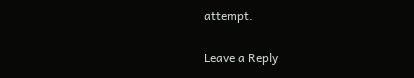attempt.

Leave a Reply